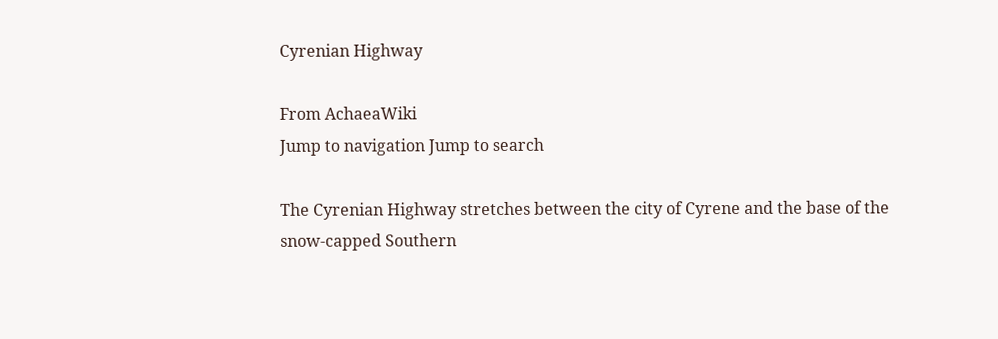Cyrenian Highway

From AchaeaWiki
Jump to navigation Jump to search

The Cyrenian Highway stretches between the city of Cyrene and the base of the snow-capped Southern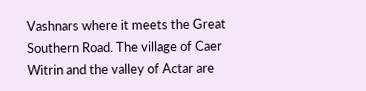Vashnars where it meets the Great Southern Road. The village of Caer Witrin and the valley of Actar are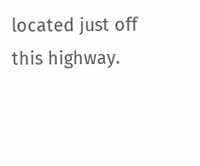located just off this highway.